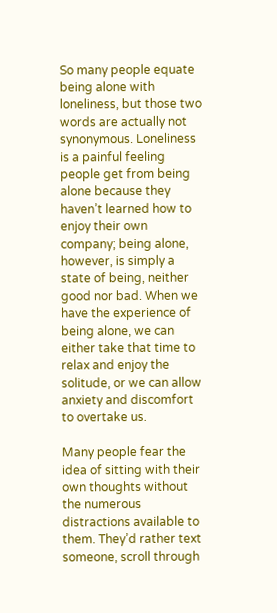So many people equate being alone with loneliness, but those two words are actually not synonymous. Loneliness is a painful feeling people get from being alone because they haven’t learned how to enjoy their own company; being alone, however, is simply a state of being, neither good nor bad. When we have the experience of being alone, we can either take that time to relax and enjoy the solitude, or we can allow anxiety and discomfort to overtake us.

Many people fear the idea of sitting with their own thoughts without the numerous distractions available to them. They’d rather text someone, scroll through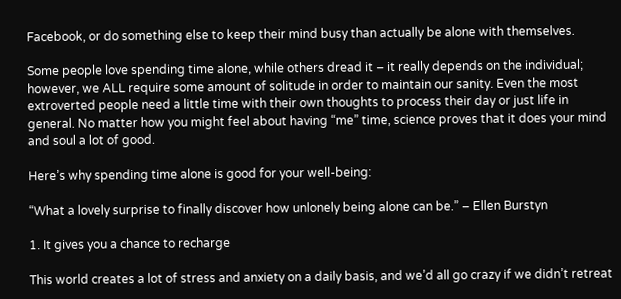Facebook, or do something else to keep their mind busy than actually be alone with themselves.

Some people love spending time alone, while others dread it – it really depends on the individual; however, we ALL require some amount of solitude in order to maintain our sanity. Even the most extroverted people need a little time with their own thoughts to process their day or just life in general. No matter how you might feel about having “me” time, science proves that it does your mind and soul a lot of good.

Here’s why spending time alone is good for your well-being:

“What a lovely surprise to finally discover how unlonely being alone can be.” – Ellen Burstyn

1. It gives you a chance to recharge

This world creates a lot of stress and anxiety on a daily basis, and we’d all go crazy if we didn’t retreat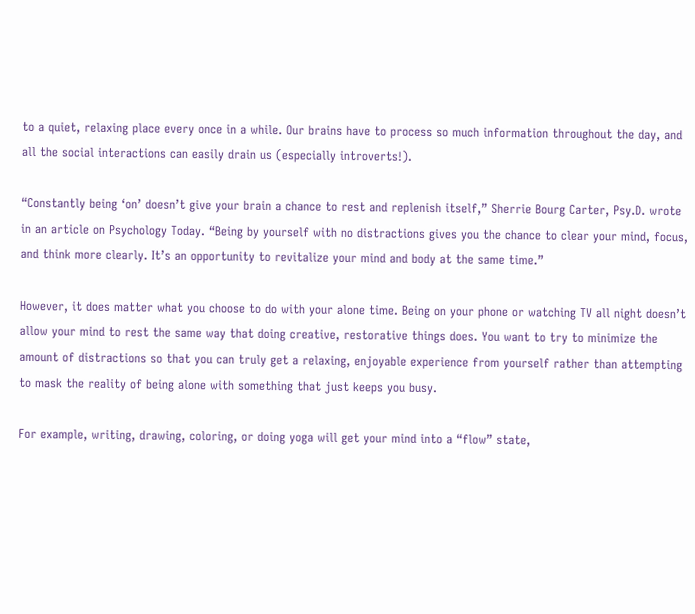to a quiet, relaxing place every once in a while. Our brains have to process so much information throughout the day, and all the social interactions can easily drain us (especially introverts!).

“Constantly being ‘on’ doesn’t give your brain a chance to rest and replenish itself,” Sherrie Bourg Carter, Psy.D. wrote in an article on Psychology Today. “Being by yourself with no distractions gives you the chance to clear your mind, focus, and think more clearly. It’s an opportunity to revitalize your mind and body at the same time.”

However, it does matter what you choose to do with your alone time. Being on your phone or watching TV all night doesn’t allow your mind to rest the same way that doing creative, restorative things does. You want to try to minimize the amount of distractions so that you can truly get a relaxing, enjoyable experience from yourself rather than attempting to mask the reality of being alone with something that just keeps you busy.

For example, writing, drawing, coloring, or doing yoga will get your mind into a “flow” state,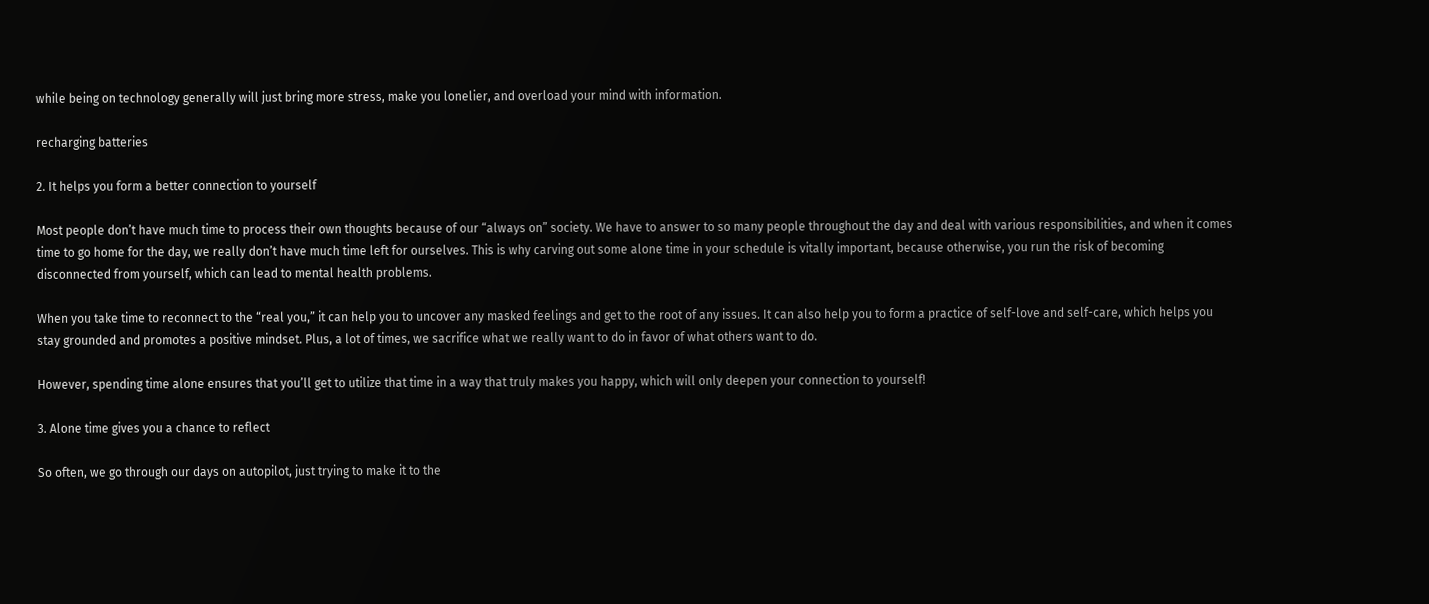while being on technology generally will just bring more stress, make you lonelier, and overload your mind with information.

recharging batteries

2. It helps you form a better connection to yourself

Most people don’t have much time to process their own thoughts because of our “always on” society. We have to answer to so many people throughout the day and deal with various responsibilities, and when it comes time to go home for the day, we really don’t have much time left for ourselves. This is why carving out some alone time in your schedule is vitally important, because otherwise, you run the risk of becoming disconnected from yourself, which can lead to mental health problems.

When you take time to reconnect to the “real you,” it can help you to uncover any masked feelings and get to the root of any issues. It can also help you to form a practice of self-love and self-care, which helps you stay grounded and promotes a positive mindset. Plus, a lot of times, we sacrifice what we really want to do in favor of what others want to do.

However, spending time alone ensures that you’ll get to utilize that time in a way that truly makes you happy, which will only deepen your connection to yourself!

3. Alone time gives you a chance to reflect

So often, we go through our days on autopilot, just trying to make it to the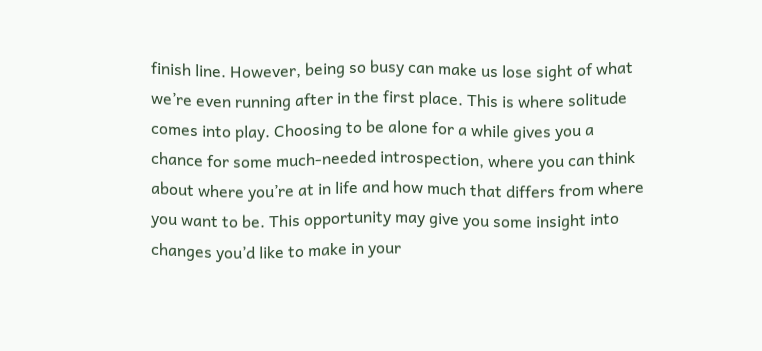finish line. However, being so busy can make us lose sight of what we’re even running after in the first place. This is where solitude comes into play. Choosing to be alone for a while gives you a chance for some much-needed introspection, where you can think about where you’re at in life and how much that differs from where you want to be. This opportunity may give you some insight into changes you’d like to make in your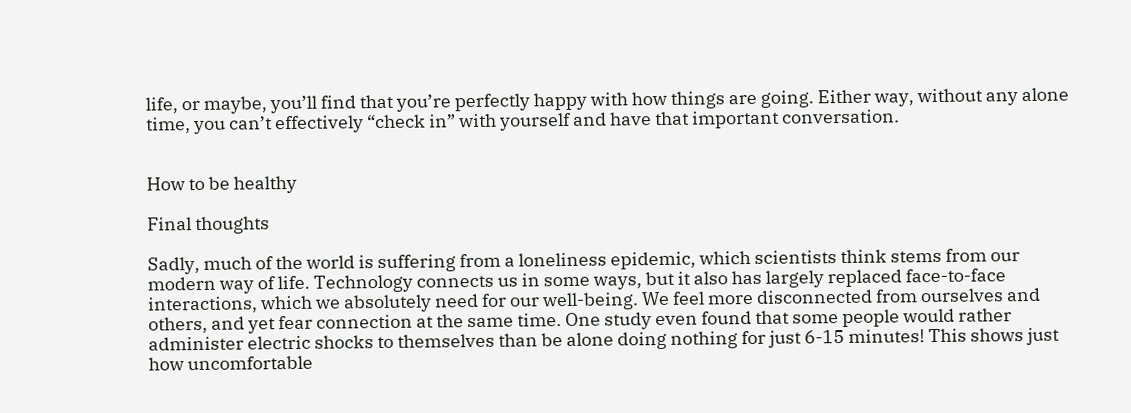life, or maybe, you’ll find that you’re perfectly happy with how things are going. Either way, without any alone time, you can’t effectively “check in” with yourself and have that important conversation.


How to be healthy

Final thoughts

Sadly, much of the world is suffering from a loneliness epidemic, which scientists think stems from our modern way of life. Technology connects us in some ways, but it also has largely replaced face-to-face interactions, which we absolutely need for our well-being. We feel more disconnected from ourselves and others, and yet fear connection at the same time. One study even found that some people would rather administer electric shocks to themselves than be alone doing nothing for just 6-15 minutes! This shows just how uncomfortable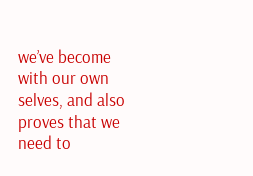we’ve become with our own selves, and also proves that we need to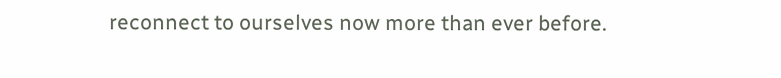reconnect to ourselves now more than ever before.